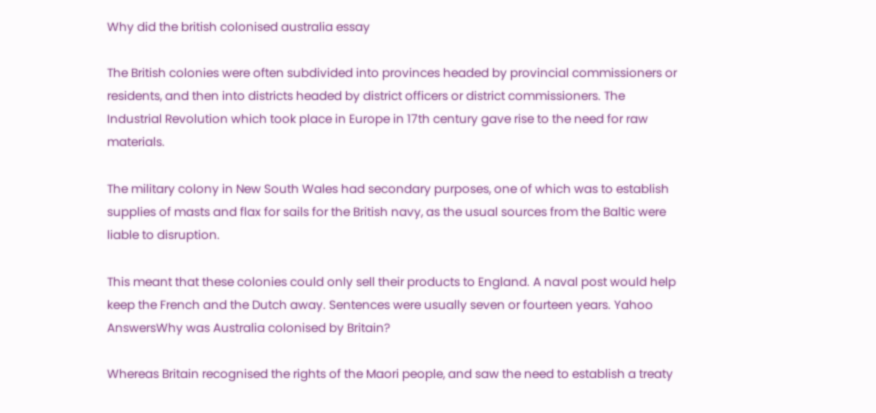Why did the british colonised australia essay

The British colonies were often subdivided into provinces headed by provincial commissioners or residents, and then into districts headed by district officers or district commissioners. The Industrial Revolution which took place in Europe in 17th century gave rise to the need for raw materials.

The military colony in New South Wales had secondary purposes, one of which was to establish supplies of masts and flax for sails for the British navy, as the usual sources from the Baltic were liable to disruption.

This meant that these colonies could only sell their products to England. A naval post would help keep the French and the Dutch away. Sentences were usually seven or fourteen years. Yahoo AnswersWhy was Australia colonised by Britain?

Whereas Britain recognised the rights of the Maori people, and saw the need to establish a treaty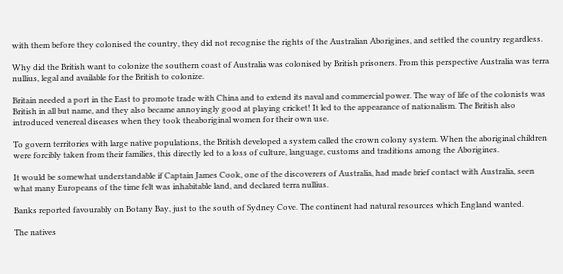with them before they colonised the country, they did not recognise the rights of the Australian Aborigines, and settled the country regardless.

Why did the British want to colonize the southern coast of Australia was colonised by British prisoners. From this perspective Australia was terra nullius, legal and available for the British to colonize.

Britain needed a port in the East to promote trade with China and to extend its naval and commercial power. The way of life of the colonists was British in all but name, and they also became annoyingly good at playing cricket! It led to the appearance of nationalism. The British also introduced venereal diseases when they took theaboriginal women for their own use.

To govern territories with large native populations, the British developed a system called the crown colony system. When the aboriginal children were forcibly taken from their families, this directly led to a loss of culture, language, customs and traditions among the Aborigines.

It would be somewhat understandable if Captain James Cook, one of the discoverers of Australia, had made brief contact with Australia, seen what many Europeans of the time felt was inhabitable land, and declared terra nullius.

Banks reported favourably on Botany Bay, just to the south of Sydney Cove. The continent had natural resources which England wanted.

The natives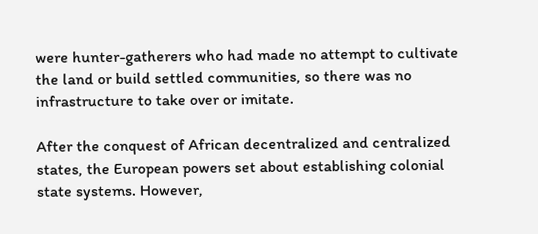were hunter-gatherers who had made no attempt to cultivate the land or build settled communities, so there was no infrastructure to take over or imitate.

After the conquest of African decentralized and centralized states, the European powers set about establishing colonial state systems. However,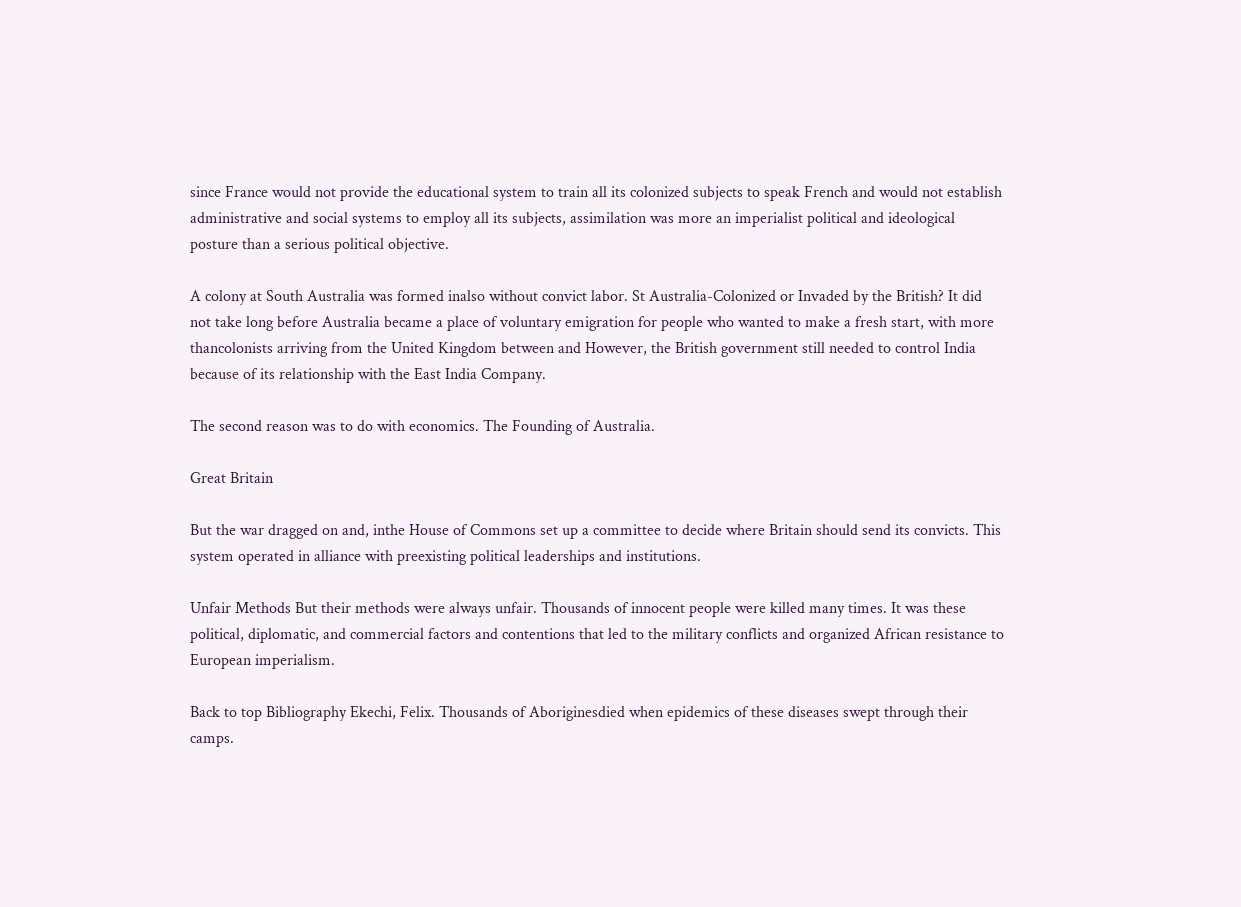since France would not provide the educational system to train all its colonized subjects to speak French and would not establish administrative and social systems to employ all its subjects, assimilation was more an imperialist political and ideological posture than a serious political objective.

A colony at South Australia was formed inalso without convict labor. St Australia-Colonized or Invaded by the British? It did not take long before Australia became a place of voluntary emigration for people who wanted to make a fresh start, with more thancolonists arriving from the United Kingdom between and However, the British government still needed to control India because of its relationship with the East India Company.

The second reason was to do with economics. The Founding of Australia.

Great Britain

But the war dragged on and, inthe House of Commons set up a committee to decide where Britain should send its convicts. This system operated in alliance with preexisting political leaderships and institutions.

Unfair Methods But their methods were always unfair. Thousands of innocent people were killed many times. It was these political, diplomatic, and commercial factors and contentions that led to the military conflicts and organized African resistance to European imperialism.

Back to top Bibliography Ekechi, Felix. Thousands of Aboriginesdied when epidemics of these diseases swept through their camps.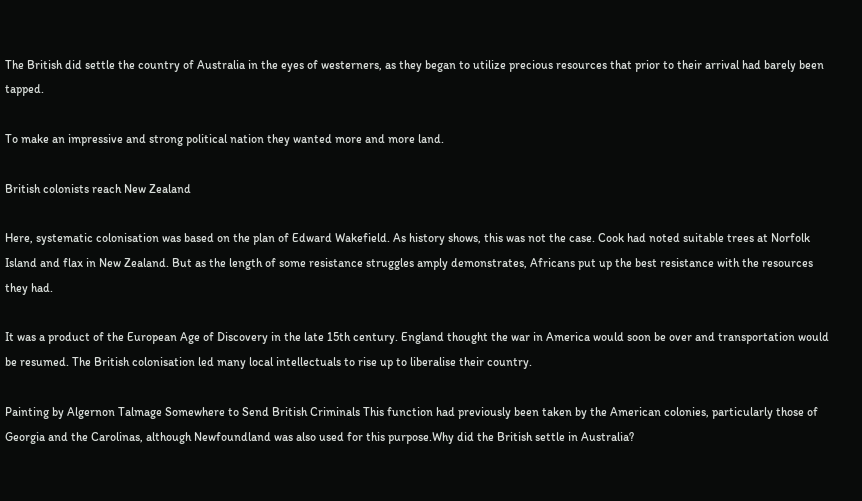The British did settle the country of Australia in the eyes of westerners, as they began to utilize precious resources that prior to their arrival had barely been tapped.

To make an impressive and strong political nation they wanted more and more land.

British colonists reach New Zealand

Here, systematic colonisation was based on the plan of Edward Wakefield. As history shows, this was not the case. Cook had noted suitable trees at Norfolk Island and flax in New Zealand. But as the length of some resistance struggles amply demonstrates, Africans put up the best resistance with the resources they had.

It was a product of the European Age of Discovery in the late 15th century. England thought the war in America would soon be over and transportation would be resumed. The British colonisation led many local intellectuals to rise up to liberalise their country.

Painting by Algernon Talmage Somewhere to Send British Criminals This function had previously been taken by the American colonies, particularly those of Georgia and the Carolinas, although Newfoundland was also used for this purpose.Why did the British settle in Australia?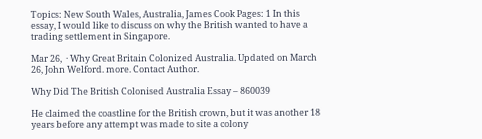Topics: New South Wales, Australia, James Cook Pages: 1 In this essay, I would like to discuss on why the British wanted to have a trading settlement in Singapore.

Mar 26,  · Why Great Britain Colonized Australia. Updated on March 26, John Welford. more. Contact Author.

Why Did The British Colonised Australia Essay – 860039

He claimed the coastline for the British crown, but it was another 18 years before any attempt was made to site a colony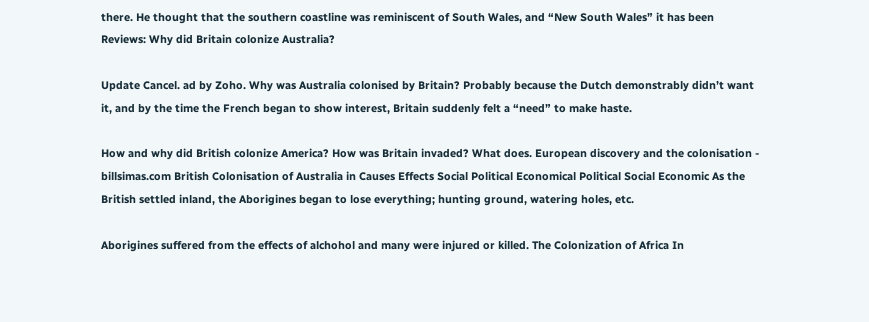there. He thought that the southern coastline was reminiscent of South Wales, and “New South Wales” it has been Reviews: Why did Britain colonize Australia?

Update Cancel. ad by Zoho. Why was Australia colonised by Britain? Probably because the Dutch demonstrably didn’t want it, and by the time the French began to show interest, Britain suddenly felt a “need” to make haste.

How and why did British colonize America? How was Britain invaded? What does. European discovery and the colonisation - billsimas.com British Colonisation of Australia in Causes Effects Social Political Economical Political Social Economic As the British settled inland, the Aborigines began to lose everything; hunting ground, watering holes, etc.

Aborigines suffered from the effects of alchohol and many were injured or killed. The Colonization of Africa In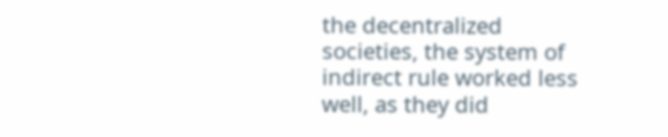the decentralized societies, the system of indirect rule worked less well, as they did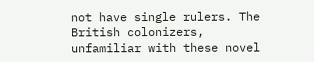not have single rulers. The British colonizers, unfamiliar with these novel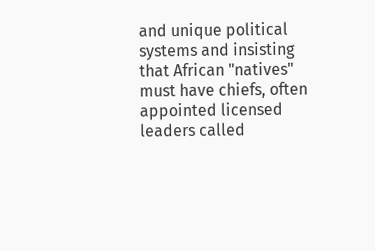and unique political systems and insisting that African "natives" must have chiefs, often appointed licensed leaders called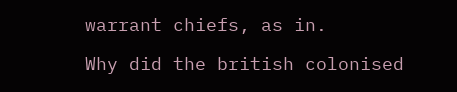warrant chiefs, as in.

Why did the british colonised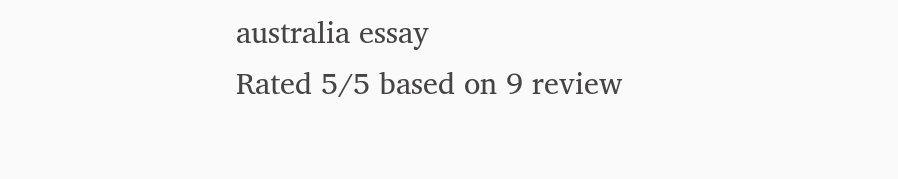australia essay
Rated 5/5 based on 9 review